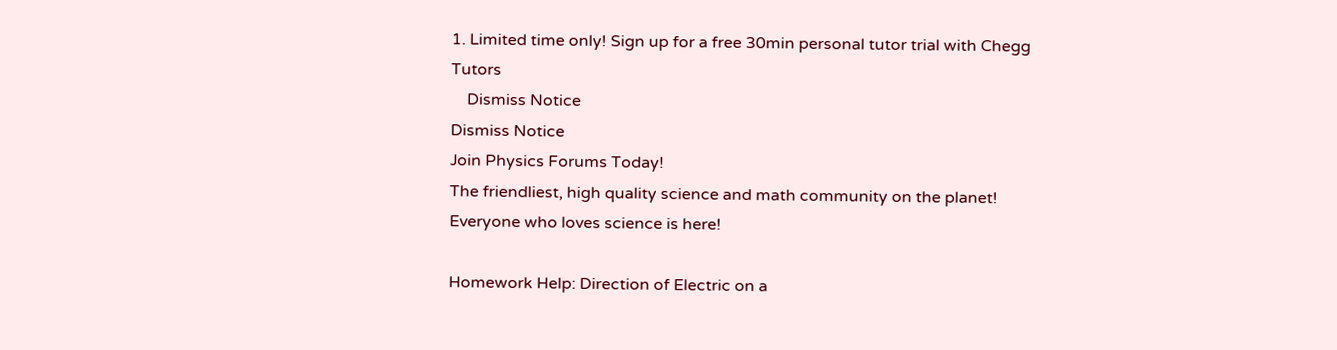1. Limited time only! Sign up for a free 30min personal tutor trial with Chegg Tutors
    Dismiss Notice
Dismiss Notice
Join Physics Forums Today!
The friendliest, high quality science and math community on the planet! Everyone who loves science is here!

Homework Help: Direction of Electric on a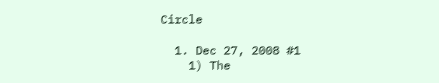Circle

  1. Dec 27, 2008 #1
    1) The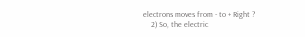electrons moves from - to + Right ?
    2) So, the electric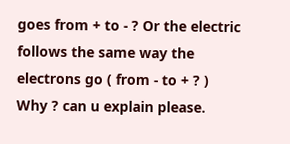goes from + to - ? Or the electric follows the same way the electrons go ( from - to + ? ) Why ? can u explain please.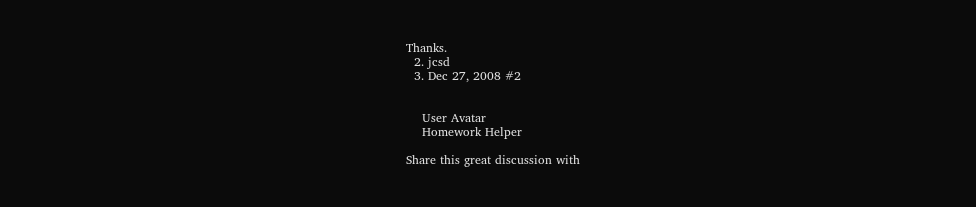Thanks.
  2. jcsd
  3. Dec 27, 2008 #2


    User Avatar
    Homework Helper

Share this great discussion with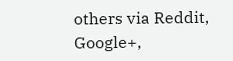others via Reddit, Google+,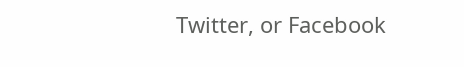Twitter, or Facebook